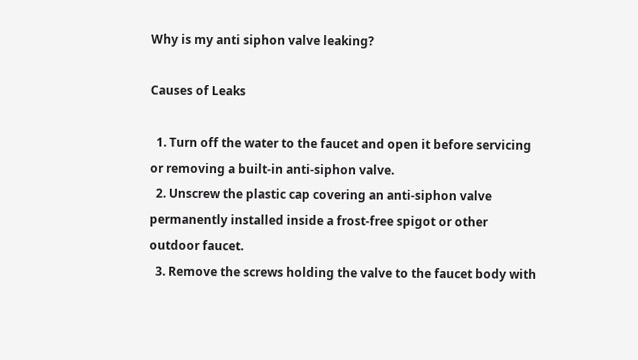Why is my anti siphon valve leaking?

Causes of Leaks

  1. Turn off the water to the faucet and open it before servicing or removing a built-in anti-siphon valve.
  2. Unscrew the plastic cap covering an anti-siphon valve permanently installed inside a frost-free spigot or other outdoor faucet.
  3. Remove the screws holding the valve to the faucet body with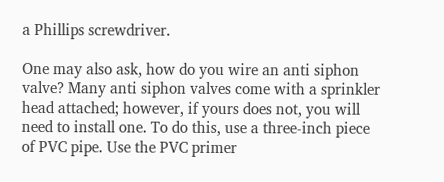a Phillips screwdriver.

One may also ask, how do you wire an anti siphon valve? Many anti siphon valves come with a sprinkler head attached; however, if yours does not, you will need to install one. To do this, use a three-inch piece of PVC pipe. Use the PVC primer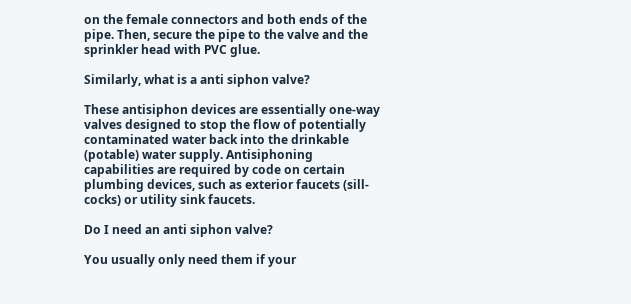on the female connectors and both ends of the pipe. Then, secure the pipe to the valve and the sprinkler head with PVC glue.

Similarly, what is a anti siphon valve?

These antisiphon devices are essentially one-way valves designed to stop the flow of potentially contaminated water back into the drinkable (potable) water supply. Antisiphoning capabilities are required by code on certain plumbing devices, such as exterior faucets (sill-cocks) or utility sink faucets.

Do I need an anti siphon valve?

You usually only need them if your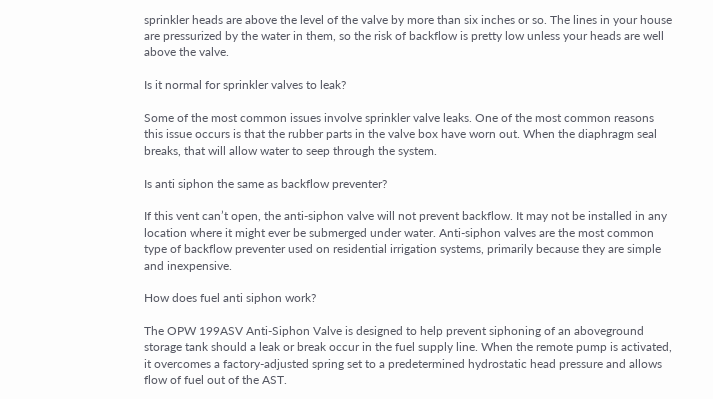sprinkler heads are above the level of the valve by more than six inches or so. The lines in your house are pressurized by the water in them, so the risk of backflow is pretty low unless your heads are well above the valve.

Is it normal for sprinkler valves to leak?

Some of the most common issues involve sprinkler valve leaks. One of the most common reasons this issue occurs is that the rubber parts in the valve box have worn out. When the diaphragm seal breaks, that will allow water to seep through the system.

Is anti siphon the same as backflow preventer?

If this vent can’t open, the anti-siphon valve will not prevent backflow. It may not be installed in any location where it might ever be submerged under water. Anti-siphon valves are the most common type of backflow preventer used on residential irrigation systems, primarily because they are simple and inexpensive.

How does fuel anti siphon work?

The OPW 199ASV Anti-Siphon Valve is designed to help prevent siphoning of an aboveground storage tank should a leak or break occur in the fuel supply line. When the remote pump is activated, it overcomes a factory-adjusted spring set to a predetermined hydrostatic head pressure and allows flow of fuel out of the AST.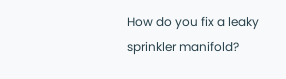How do you fix a leaky sprinkler manifold?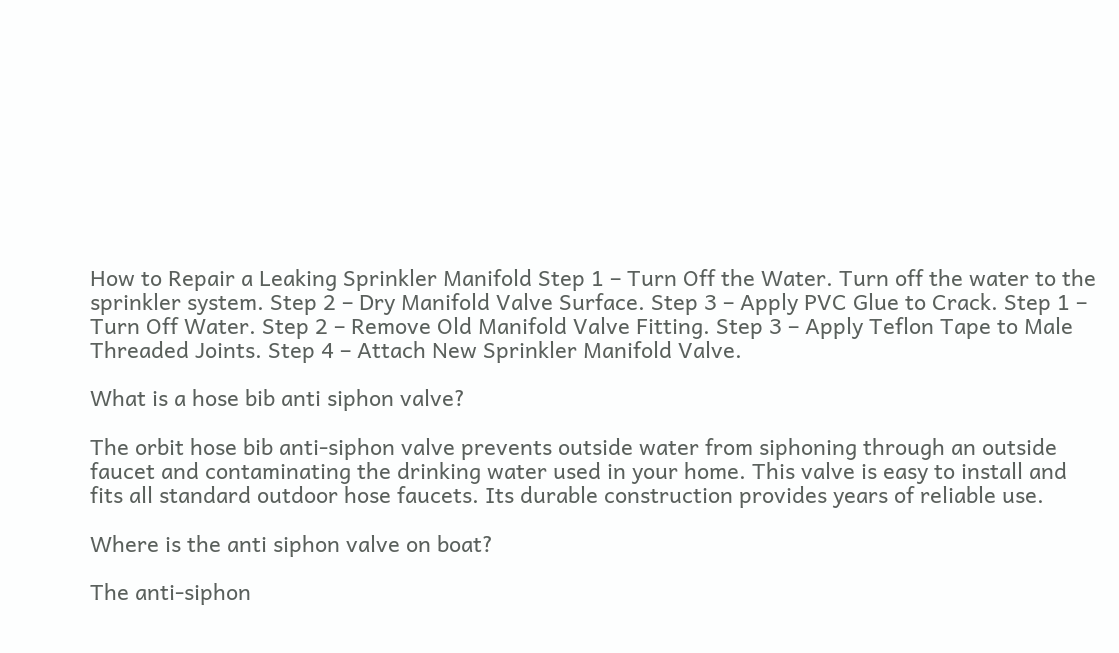How to Repair a Leaking Sprinkler Manifold Step 1 – Turn Off the Water. Turn off the water to the sprinkler system. Step 2 – Dry Manifold Valve Surface. Step 3 – Apply PVC Glue to Crack. Step 1 – Turn Off Water. Step 2 – Remove Old Manifold Valve Fitting. Step 3 – Apply Teflon Tape to Male Threaded Joints. Step 4 – Attach New Sprinkler Manifold Valve.

What is a hose bib anti siphon valve?

The orbit hose bib anti-siphon valve prevents outside water from siphoning through an outside faucet and contaminating the drinking water used in your home. This valve is easy to install and fits all standard outdoor hose faucets. Its durable construction provides years of reliable use.

Where is the anti siphon valve on boat?

The anti-siphon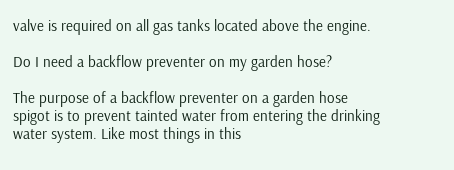valve is required on all gas tanks located above the engine.

Do I need a backflow preventer on my garden hose?

The purpose of a backflow preventer on a garden hose spigot is to prevent tainted water from entering the drinking water system. Like most things in this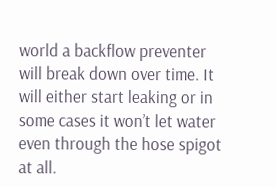world a backflow preventer will break down over time. It will either start leaking or in some cases it won’t let water even through the hose spigot at all.